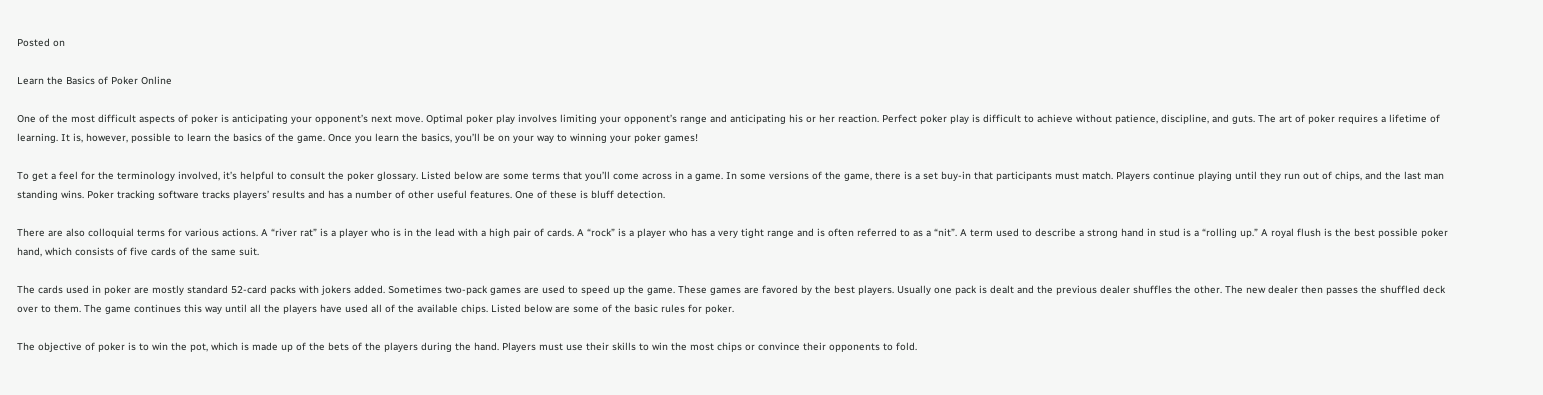Posted on

Learn the Basics of Poker Online

One of the most difficult aspects of poker is anticipating your opponent’s next move. Optimal poker play involves limiting your opponent’s range and anticipating his or her reaction. Perfect poker play is difficult to achieve without patience, discipline, and guts. The art of poker requires a lifetime of learning. It is, however, possible to learn the basics of the game. Once you learn the basics, you’ll be on your way to winning your poker games!

To get a feel for the terminology involved, it’s helpful to consult the poker glossary. Listed below are some terms that you’ll come across in a game. In some versions of the game, there is a set buy-in that participants must match. Players continue playing until they run out of chips, and the last man standing wins. Poker tracking software tracks players’ results and has a number of other useful features. One of these is bluff detection.

There are also colloquial terms for various actions. A “river rat” is a player who is in the lead with a high pair of cards. A “rock” is a player who has a very tight range and is often referred to as a “nit”. A term used to describe a strong hand in stud is a “rolling up.” A royal flush is the best possible poker hand, which consists of five cards of the same suit.

The cards used in poker are mostly standard 52-card packs with jokers added. Sometimes two-pack games are used to speed up the game. These games are favored by the best players. Usually one pack is dealt and the previous dealer shuffles the other. The new dealer then passes the shuffled deck over to them. The game continues this way until all the players have used all of the available chips. Listed below are some of the basic rules for poker.

The objective of poker is to win the pot, which is made up of the bets of the players during the hand. Players must use their skills to win the most chips or convince their opponents to fold.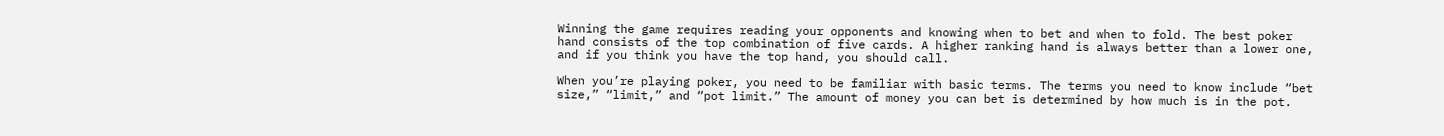Winning the game requires reading your opponents and knowing when to bet and when to fold. The best poker hand consists of the top combination of five cards. A higher ranking hand is always better than a lower one, and if you think you have the top hand, you should call.

When you’re playing poker, you need to be familiar with basic terms. The terms you need to know include “bet size,” “limit,” and “pot limit.” The amount of money you can bet is determined by how much is in the pot.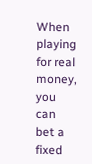When playing for real money, you can bet a fixed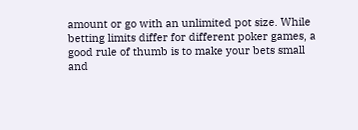amount or go with an unlimited pot size. While betting limits differ for different poker games, a good rule of thumb is to make your bets small and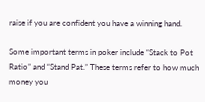raise if you are confident you have a winning hand.

Some important terms in poker include “Stack to Pot Ratio” and “Stand Pat.” These terms refer to how much money you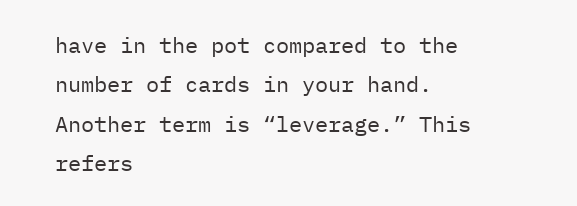have in the pot compared to the number of cards in your hand. Another term is “leverage.” This refers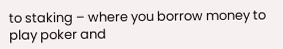to staking – where you borrow money to play poker and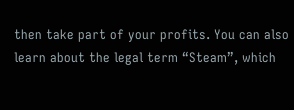then take part of your profits. You can also learn about the legal term “Steam”, which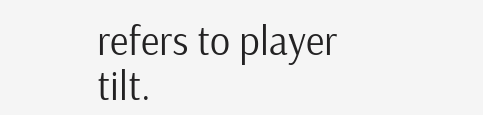refers to player tilt.